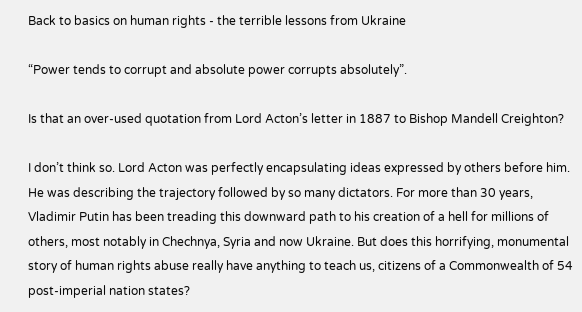Back to basics on human rights - the terrible lessons from Ukraine

“Power tends to corrupt and absolute power corrupts absolutely”.

Is that an over-used quotation from Lord Acton’s letter in 1887 to Bishop Mandell Creighton?

I don’t think so. Lord Acton was perfectly encapsulating ideas expressed by others before him. He was describing the trajectory followed by so many dictators. For more than 30 years, Vladimir Putin has been treading this downward path to his creation of a hell for millions of others, most notably in Chechnya, Syria and now Ukraine. But does this horrifying, monumental story of human rights abuse really have anything to teach us, citizens of a Commonwealth of 54 post-imperial nation states?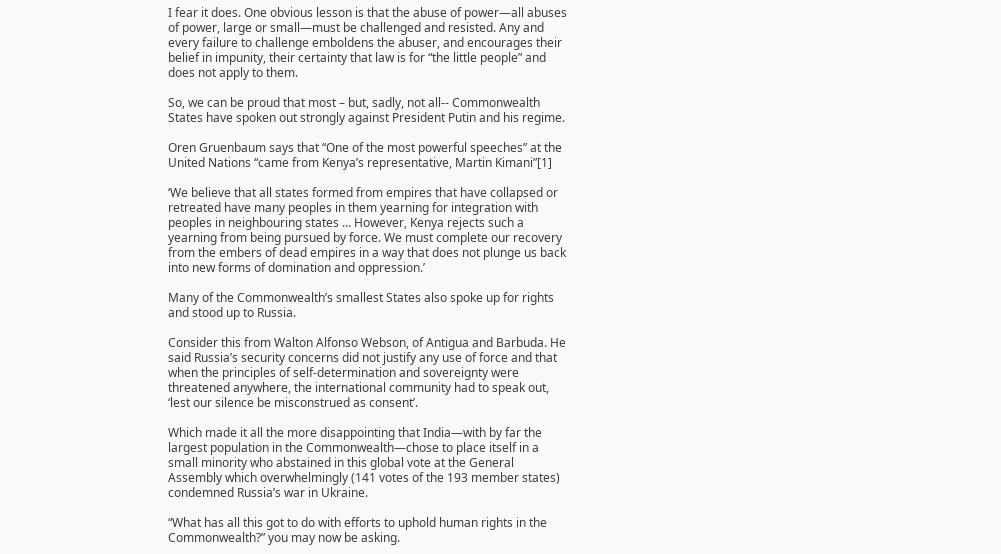I fear it does. One obvious lesson is that the abuse of power—all abuses of power, large or small—must be challenged and resisted. Any and every failure to challenge emboldens the abuser, and encourages their belief in impunity, their certainty that law is for “the little people” and does not apply to them.

So, we can be proud that most – but, sadly, not all-- Commonwealth States have spoken out strongly against President Putin and his regime.

Oren Gruenbaum says that “One of the most powerful speeches” at the United Nations “came from Kenya’s representative, Martin Kimani”[1]

‘We believe that all states formed from empires that have collapsed or retreated have many peoples in them yearning for integration with peoples in neighbouring states … However, Kenya rejects such a yearning from being pursued by force. We must complete our recovery from the embers of dead empires in a way that does not plunge us back into new forms of domination and oppression.’

Many of the Commonwealth’s smallest States also spoke up for rights and stood up to Russia.

Consider this from Walton Alfonso Webson, of Antigua and Barbuda. He said Russia’s security concerns did not justify any use of force and that when the principles of self-determination and sovereignty were threatened anywhere, the international community had to speak out, ‘lest our silence be misconstrued as consent’.

Which made it all the more disappointing that India—with by far the largest population in the Commonwealth—chose to place itself in a small minority who abstained in this global vote at the General Assembly which overwhelmingly (141 votes of the 193 member states) condemned Russia’s war in Ukraine.

“What has all this got to do with efforts to uphold human rights in the Commonwealth?” you may now be asking.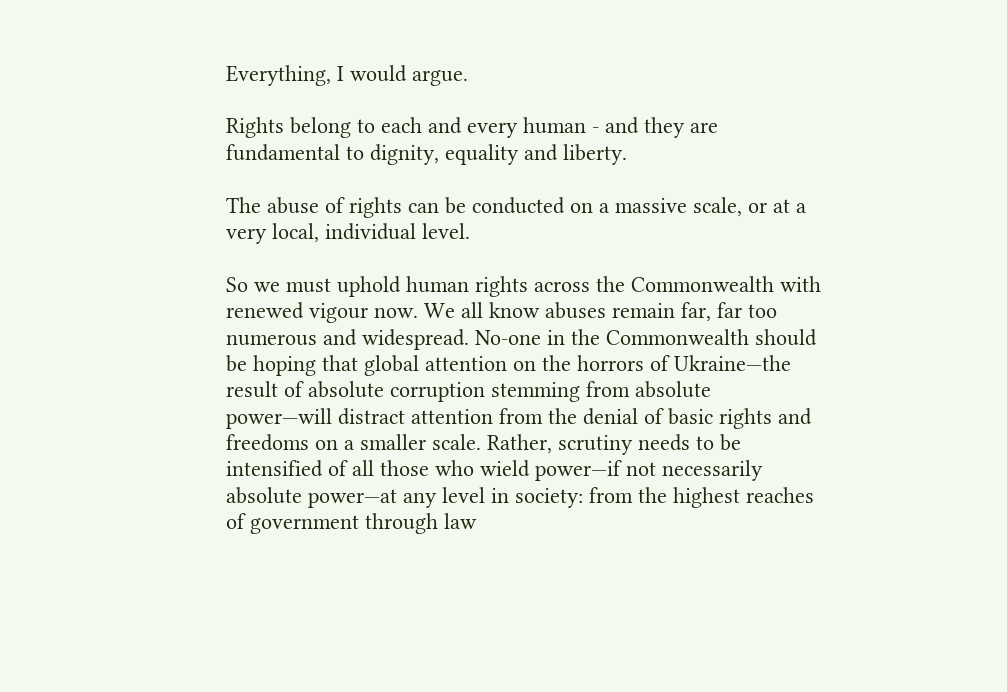Everything, I would argue.

Rights belong to each and every human - and they are fundamental to dignity, equality and liberty.

The abuse of rights can be conducted on a massive scale, or at a very local, individual level.

So we must uphold human rights across the Commonwealth with renewed vigour now. We all know abuses remain far, far too numerous and widespread. No-one in the Commonwealth should be hoping that global attention on the horrors of Ukraine—the result of absolute corruption stemming from absolute power—will distract attention from the denial of basic rights and freedoms on a smaller scale. Rather, scrutiny needs to be intensified of all those who wield power—if not necessarily absolute power—at any level in society: from the highest reaches of government through law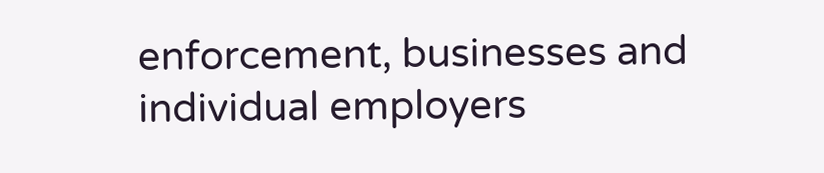enforcement, businesses and individual employers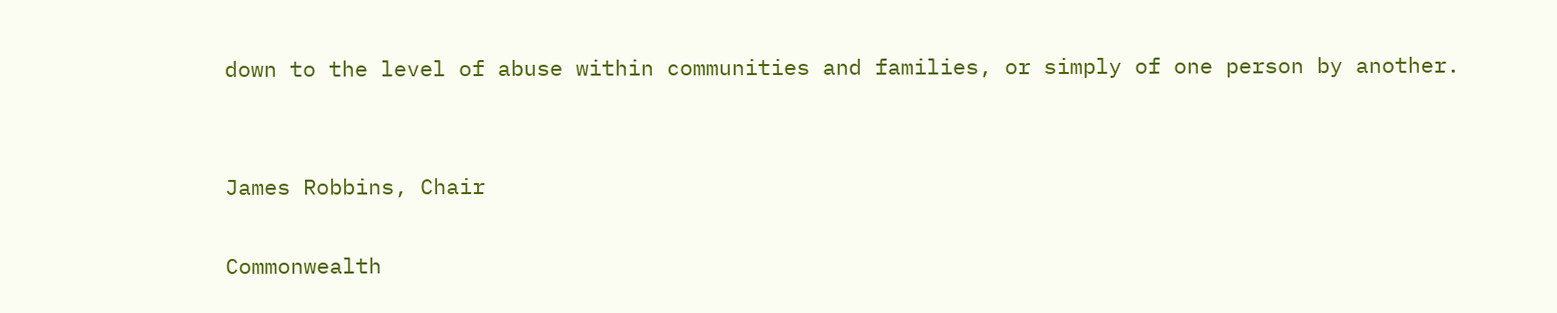down to the level of abuse within communities and families, or simply of one person by another.


James Robbins, Chair

Commonwealth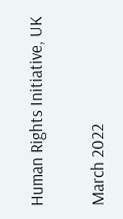Human Rights Initiative, UK

March 2022